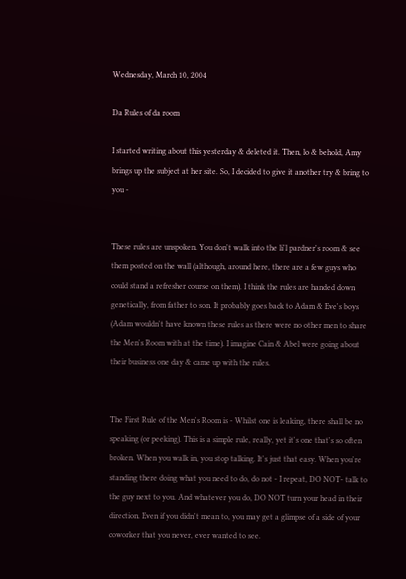Wednesday, March 10, 2004

Da Rules of da room

I started writing about this yesterday & deleted it. Then, lo & behold, Amy brings up the subject at her site. So, I decided to give it another try & bring to you -


These rules are unspoken. You don't walk into the li'l pardner's room & see them posted on the wall (although, around here, there are a few guys who could stand a refresher course on them). I think the rules are handed down genetically, from father to son. It probably goes back to Adam & Eve's boys (Adam wouldn't have known these rules as there were no other men to share the Men's Room with at the time). I imagine Cain & Abel were going about their business one day & came up with the rules.


The First Rule of the Men's Room is - Whilst one is leaking, there shall be no speaking (or peeking). This is a simple rule, really, yet it's one that's so often broken. When you walk in, you stop talking. It's just that easy. When you're standing there doing what you need to do, do not - I repeat, DO NOT- talk to the guy next to you. And whatever you do, DO NOT turn your head in their direction. Even if you didn't mean to, you may get a glimpse of a side of your coworker that you never, ever wanted to see.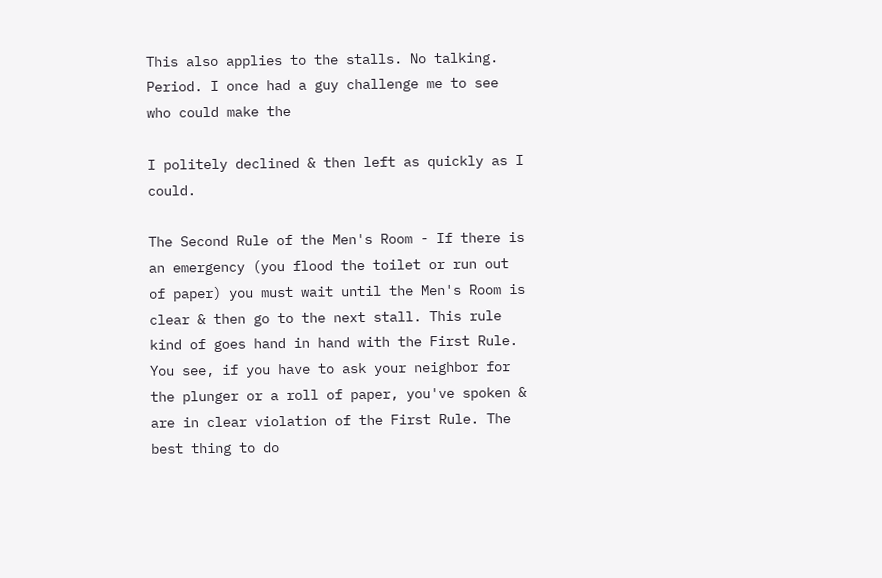This also applies to the stalls. No talking. Period. I once had a guy challenge me to see who could make the

I politely declined & then left as quickly as I could.

The Second Rule of the Men's Room - If there is an emergency (you flood the toilet or run out of paper) you must wait until the Men's Room is clear & then go to the next stall. This rule kind of goes hand in hand with the First Rule. You see, if you have to ask your neighbor for the plunger or a roll of paper, you've spoken & are in clear violation of the First Rule. The best thing to do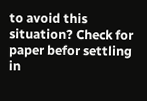to avoid this situation? Check for paper befor settling in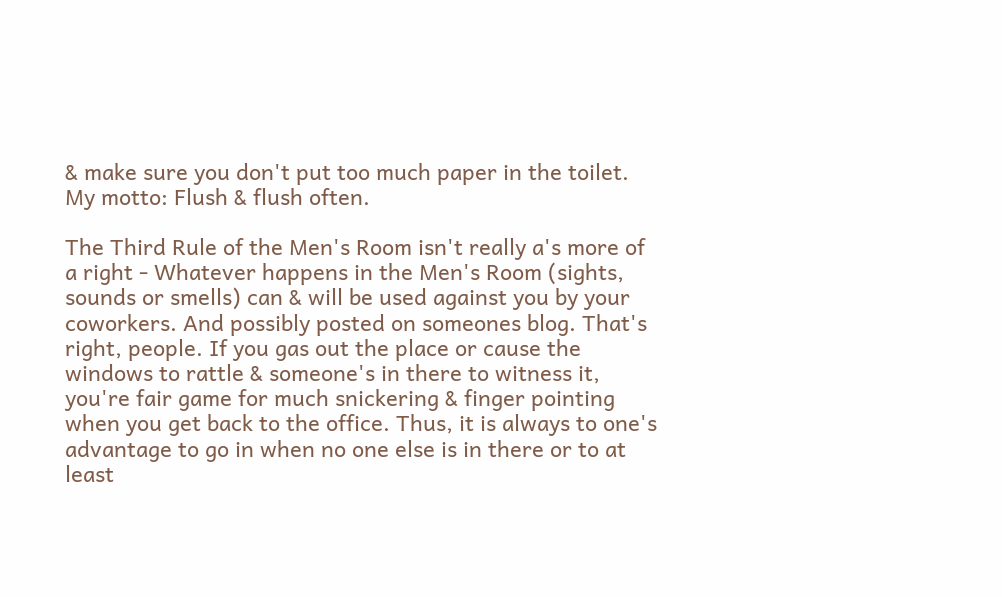& make sure you don't put too much paper in the toilet. My motto: Flush & flush often.

The Third Rule of the Men's Room isn't really a's more of a right - Whatever happens in the Men's Room (sights, sounds or smells) can & will be used against you by your coworkers. And possibly posted on someones blog. That's right, people. If you gas out the place or cause the windows to rattle & someone's in there to witness it, you're fair game for much snickering & finger pointing when you get back to the office. Thus, it is always to one's advantage to go in when no one else is in there or to at least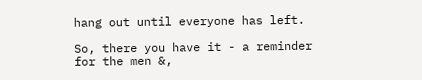hang out until everyone has left.

So, there you have it - a reminder for the men &,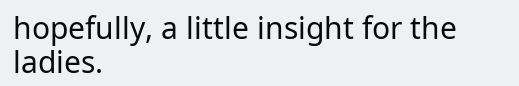hopefully, a little insight for the ladies.